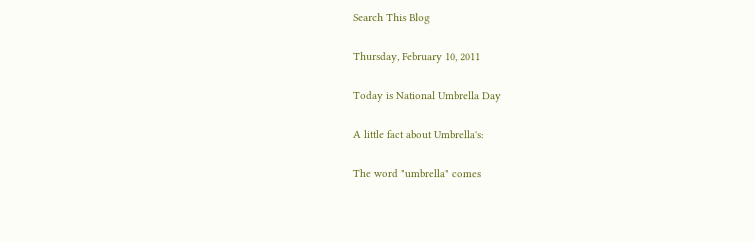Search This Blog

Thursday, February 10, 2011

Today is National Umbrella Day

A little fact about Umbrella's:

The word "umbrella" comes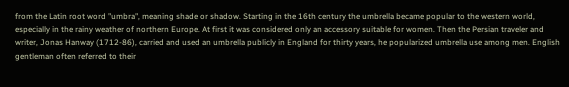from the Latin root word "umbra", meaning shade or shadow. Starting in the 16th century the umbrella became popular to the western world, especially in the rainy weather of northern Europe. At first it was considered only an accessory suitable for women. Then the Persian traveler and writer, Jonas Hanway (1712-86), carried and used an umbrella publicly in England for thirty years, he popularized umbrella use among men. English gentleman often referred to their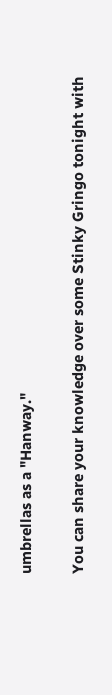umbrellas as a "Hanway."

You can share your knowledge over some Stinky Gringo tonight with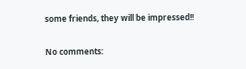some friends, they will be impressed!!

No comments: